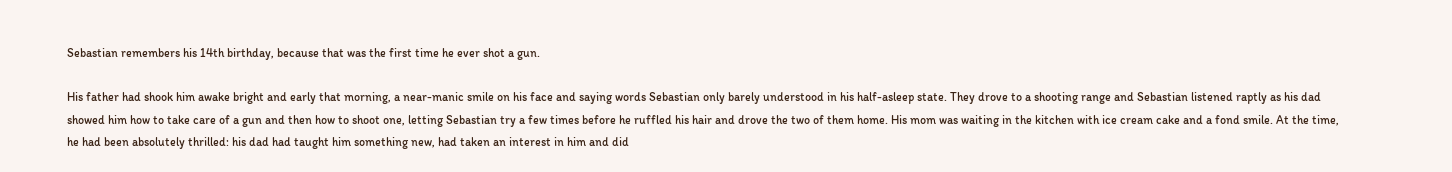Sebastian remembers his 14th birthday, because that was the first time he ever shot a gun.

His father had shook him awake bright and early that morning, a near-manic smile on his face and saying words Sebastian only barely understood in his half-asleep state. They drove to a shooting range and Sebastian listened raptly as his dad showed him how to take care of a gun and then how to shoot one, letting Sebastian try a few times before he ruffled his hair and drove the two of them home. His mom was waiting in the kitchen with ice cream cake and a fond smile. At the time, he had been absolutely thrilled: his dad had taught him something new, had taken an interest in him and did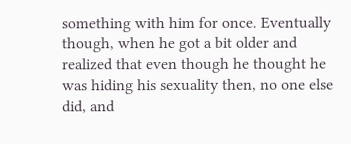something with him for once. Eventually though, when he got a bit older and realized that even though he thought he was hiding his sexuality then, no one else did, and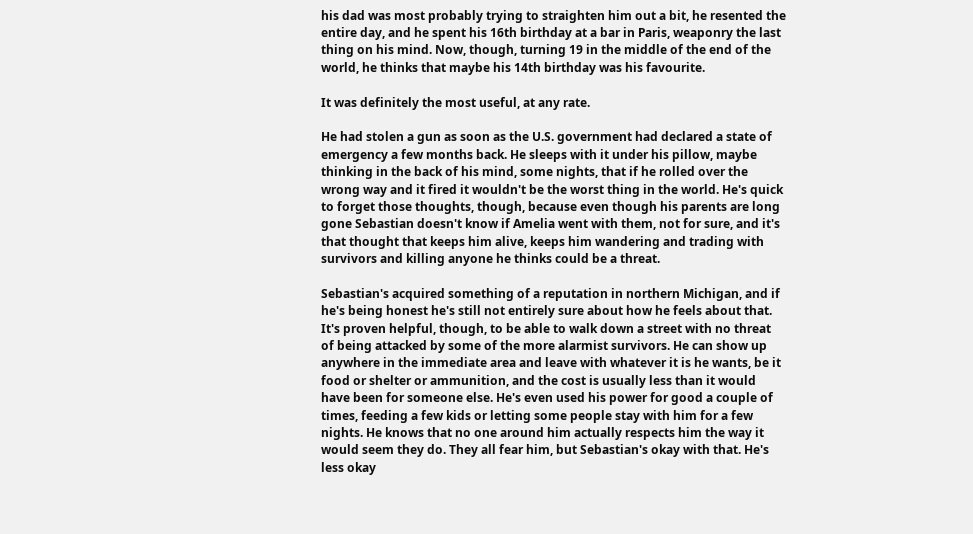his dad was most probably trying to straighten him out a bit, he resented the entire day, and he spent his 16th birthday at a bar in Paris, weaponry the last thing on his mind. Now, though, turning 19 in the middle of the end of the world, he thinks that maybe his 14th birthday was his favourite.

It was definitely the most useful, at any rate.

He had stolen a gun as soon as the U.S. government had declared a state of emergency a few months back. He sleeps with it under his pillow, maybe thinking in the back of his mind, some nights, that if he rolled over the wrong way and it fired it wouldn't be the worst thing in the world. He's quick to forget those thoughts, though, because even though his parents are long gone Sebastian doesn't know if Amelia went with them, not for sure, and it's that thought that keeps him alive, keeps him wandering and trading with survivors and killing anyone he thinks could be a threat.

Sebastian's acquired something of a reputation in northern Michigan, and if he's being honest he's still not entirely sure about how he feels about that. It's proven helpful, though, to be able to walk down a street with no threat of being attacked by some of the more alarmist survivors. He can show up anywhere in the immediate area and leave with whatever it is he wants, be it food or shelter or ammunition, and the cost is usually less than it would have been for someone else. He's even used his power for good a couple of times, feeding a few kids or letting some people stay with him for a few nights. He knows that no one around him actually respects him the way it would seem they do. They all fear him, but Sebastian's okay with that. He's less okay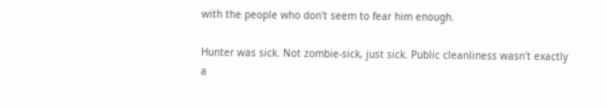with the people who don't seem to fear him enough.

Hunter was sick. Not zombie-sick, just sick. Public cleanliness wasn't exactly a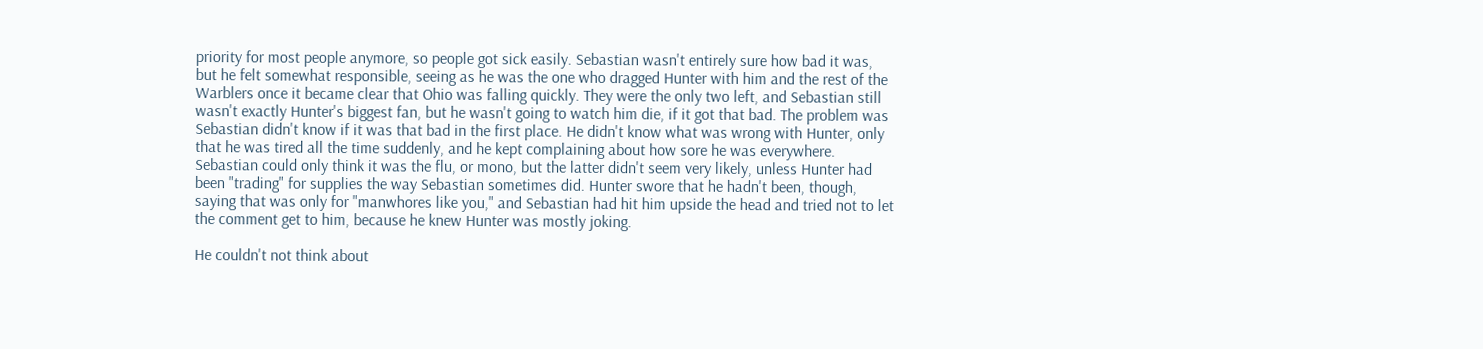priority for most people anymore, so people got sick easily. Sebastian wasn't entirely sure how bad it was, but he felt somewhat responsible, seeing as he was the one who dragged Hunter with him and the rest of the Warblers once it became clear that Ohio was falling quickly. They were the only two left, and Sebastian still wasn't exactly Hunter's biggest fan, but he wasn't going to watch him die, if it got that bad. The problem was Sebastian didn't know if it was that bad in the first place. He didn't know what was wrong with Hunter, only that he was tired all the time suddenly, and he kept complaining about how sore he was everywhere. Sebastian could only think it was the flu, or mono, but the latter didn't seem very likely, unless Hunter had been "trading" for supplies the way Sebastian sometimes did. Hunter swore that he hadn't been, though, saying that was only for "manwhores like you," and Sebastian had hit him upside the head and tried not to let the comment get to him, because he knew Hunter was mostly joking.

He couldn't not think about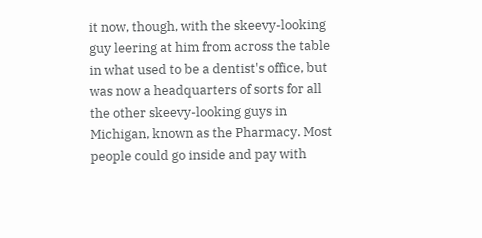it now, though, with the skeevy-looking guy leering at him from across the table in what used to be a dentist's office, but was now a headquarters of sorts for all the other skeevy-looking guys in Michigan, known as the Pharmacy. Most people could go inside and pay with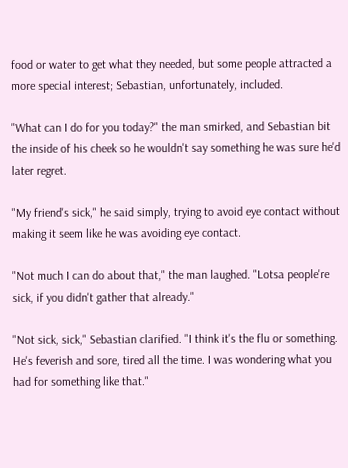food or water to get what they needed, but some people attracted a more special interest; Sebastian, unfortunately, included.

"What can I do for you today?" the man smirked, and Sebastian bit the inside of his cheek so he wouldn't say something he was sure he'd later regret.

"My friend's sick," he said simply, trying to avoid eye contact without making it seem like he was avoiding eye contact.

"Not much I can do about that," the man laughed. "Lotsa people're sick, if you didn't gather that already."

"Not sick, sick," Sebastian clarified. "I think it's the flu or something. He's feverish and sore, tired all the time. I was wondering what you had for something like that."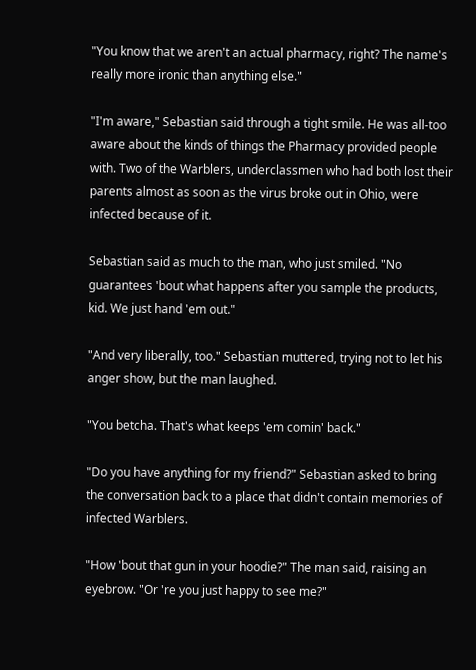"You know that we aren't an actual pharmacy, right? The name's really more ironic than anything else."

"I'm aware," Sebastian said through a tight smile. He was all-too aware about the kinds of things the Pharmacy provided people with. Two of the Warblers, underclassmen who had both lost their parents almost as soon as the virus broke out in Ohio, were infected because of it.

Sebastian said as much to the man, who just smiled. "No guarantees 'bout what happens after you sample the products, kid. We just hand 'em out."

"And very liberally, too." Sebastian muttered, trying not to let his anger show, but the man laughed.

"You betcha. That's what keeps 'em comin' back."

"Do you have anything for my friend?" Sebastian asked to bring the conversation back to a place that didn't contain memories of infected Warblers.

"How 'bout that gun in your hoodie?" The man said, raising an eyebrow. "Or 're you just happy to see me?"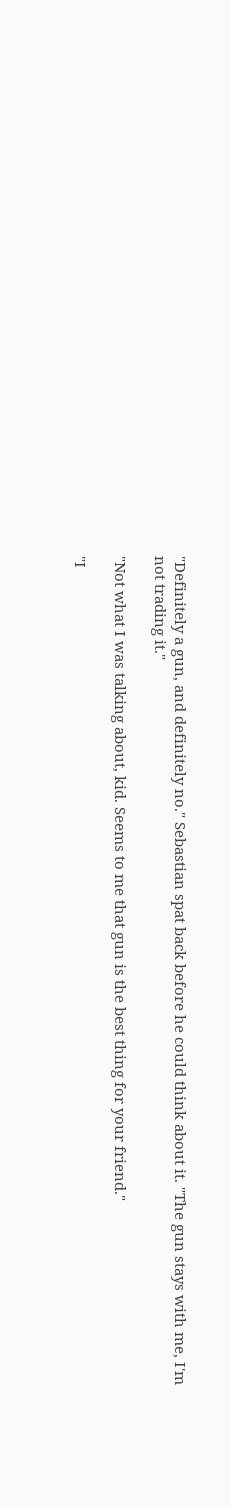"Definitely a gun, and definitely no." Sebastian spat back before he could think about it. "The gun stays with me, I'm not trading it."

"Not what I was talking about, kid. Seems to me that gun is the best thing for your friend."

"I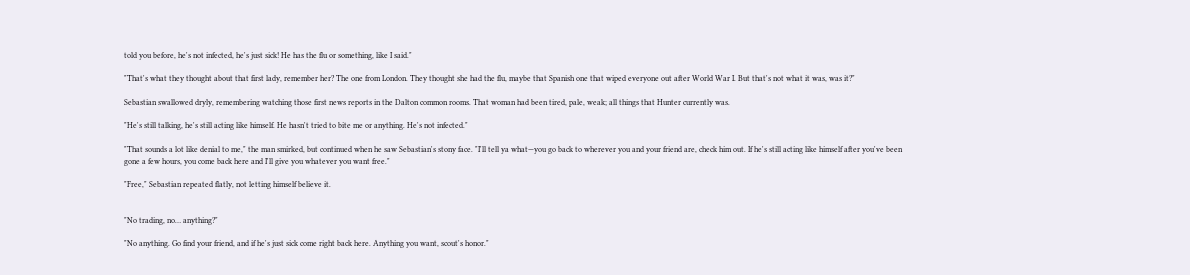told you before, he's not infected, he's just sick! He has the flu or something, like I said."

"That's what they thought about that first lady, remember her? The one from London. They thought she had the flu, maybe that Spanish one that wiped everyone out after World War I. But that's not what it was, was it?"

Sebastian swallowed dryly, remembering watching those first news reports in the Dalton common rooms. That woman had been tired, pale, weak; all things that Hunter currently was.

"He's still talking, he's still acting like himself. He hasn't tried to bite me or anything. He's not infected."

"That sounds a lot like denial to me," the man smirked, but continued when he saw Sebastian's stony face. "I'll tell ya what—you go back to wherever you and your friend are, check him out. If he's still acting like himself after you've been gone a few hours, you come back here and I'll give you whatever you want free."

"Free," Sebastian repeated flatly, not letting himself believe it.


"No trading, no… anything?"

"No anything. Go find your friend, and if he's just sick come right back here. Anything you want, scout's honor."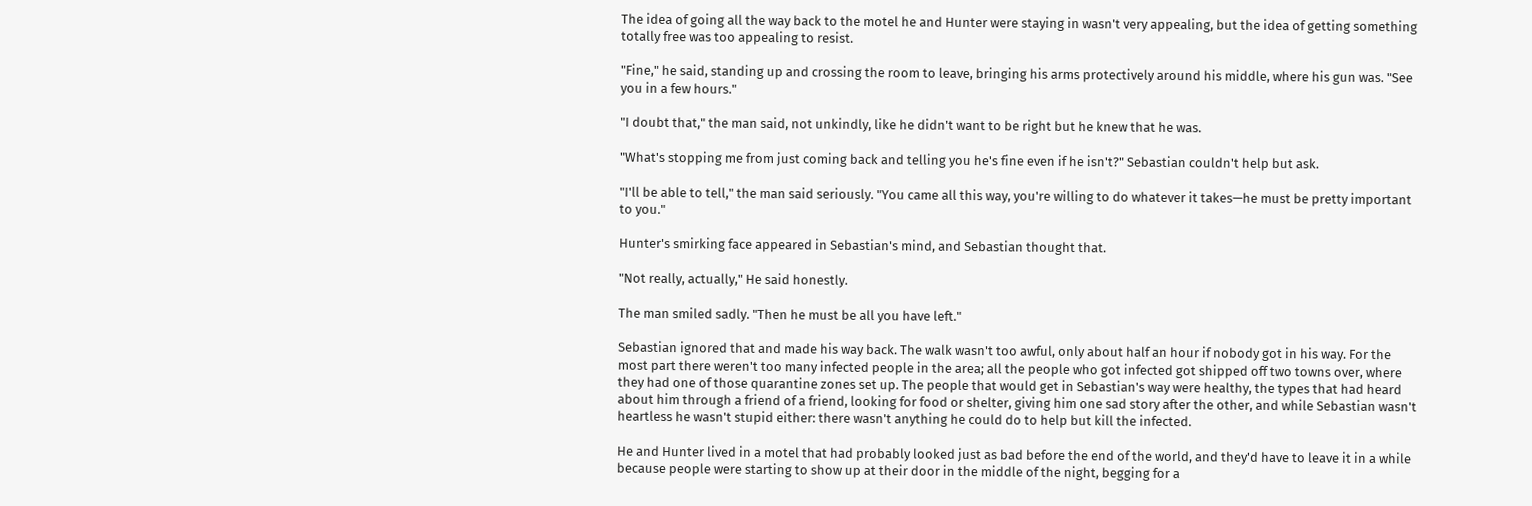The idea of going all the way back to the motel he and Hunter were staying in wasn't very appealing, but the idea of getting something totally free was too appealing to resist.

"Fine," he said, standing up and crossing the room to leave, bringing his arms protectively around his middle, where his gun was. "See you in a few hours."

"I doubt that," the man said, not unkindly, like he didn't want to be right but he knew that he was.

"What's stopping me from just coming back and telling you he's fine even if he isn't?" Sebastian couldn't help but ask.

"I'll be able to tell," the man said seriously. "You came all this way, you're willing to do whatever it takes—he must be pretty important to you."

Hunter's smirking face appeared in Sebastian's mind, and Sebastian thought that.

"Not really, actually," He said honestly.

The man smiled sadly. "Then he must be all you have left."

Sebastian ignored that and made his way back. The walk wasn't too awful, only about half an hour if nobody got in his way. For the most part there weren't too many infected people in the area; all the people who got infected got shipped off two towns over, where they had one of those quarantine zones set up. The people that would get in Sebastian's way were healthy, the types that had heard about him through a friend of a friend, looking for food or shelter, giving him one sad story after the other, and while Sebastian wasn't heartless he wasn't stupid either: there wasn't anything he could do to help but kill the infected.

He and Hunter lived in a motel that had probably looked just as bad before the end of the world, and they'd have to leave it in a while because people were starting to show up at their door in the middle of the night, begging for a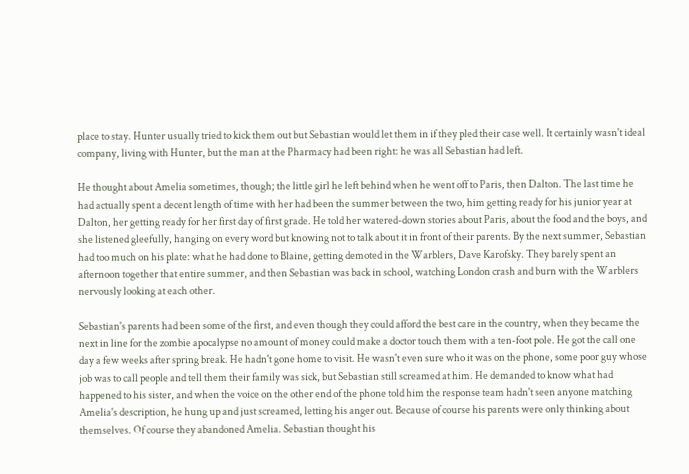place to stay. Hunter usually tried to kick them out but Sebastian would let them in if they pled their case well. It certainly wasn't ideal company, living with Hunter, but the man at the Pharmacy had been right: he was all Sebastian had left.

He thought about Amelia sometimes, though; the little girl he left behind when he went off to Paris, then Dalton. The last time he had actually spent a decent length of time with her had been the summer between the two, him getting ready for his junior year at Dalton, her getting ready for her first day of first grade. He told her watered-down stories about Paris, about the food and the boys, and she listened gleefully, hanging on every word but knowing not to talk about it in front of their parents. By the next summer, Sebastian had too much on his plate: what he had done to Blaine, getting demoted in the Warblers, Dave Karofsky. They barely spent an afternoon together that entire summer, and then Sebastian was back in school, watching London crash and burn with the Warblers nervously looking at each other.

Sebastian's parents had been some of the first, and even though they could afford the best care in the country, when they became the next in line for the zombie apocalypse no amount of money could make a doctor touch them with a ten-foot pole. He got the call one day a few weeks after spring break. He hadn't gone home to visit. He wasn't even sure who it was on the phone, some poor guy whose job was to call people and tell them their family was sick, but Sebastian still screamed at him. He demanded to know what had happened to his sister, and when the voice on the other end of the phone told him the response team hadn't seen anyone matching Amelia's description, he hung up and just screamed, letting his anger out. Because of course his parents were only thinking about themselves. Of course they abandoned Amelia. Sebastian thought his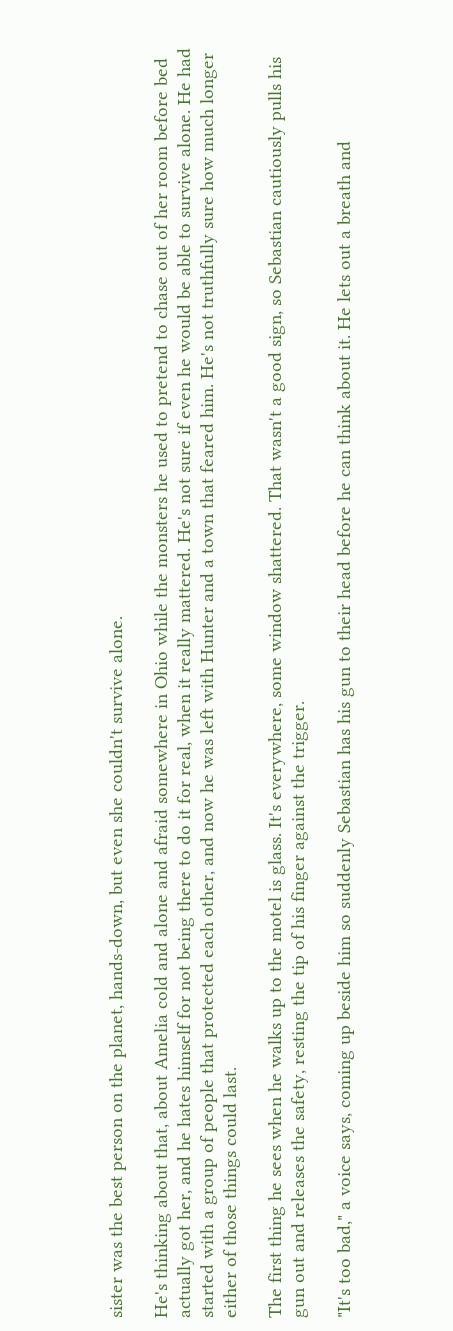sister was the best person on the planet, hands-down, but even she couldn't survive alone.

He's thinking about that, about Amelia cold and alone and afraid somewhere in Ohio while the monsters he used to pretend to chase out of her room before bed actually got her, and he hates himself for not being there to do it for real, when it really mattered. He's not sure if even he would be able to survive alone. He had started with a group of people that protected each other, and now he was left with Hunter and a town that feared him. He's not truthfully sure how much longer either of those things could last.

The first thing he sees when he walks up to the motel is glass. It's everywhere, some window shattered. That wasn't a good sign, so Sebastian cautiously pulls his gun out and releases the safety, resting the tip of his finger against the trigger.

"It's too bad," a voice says, coming up beside him so suddenly Sebastian has his gun to their head before he can think about it. He lets out a breath and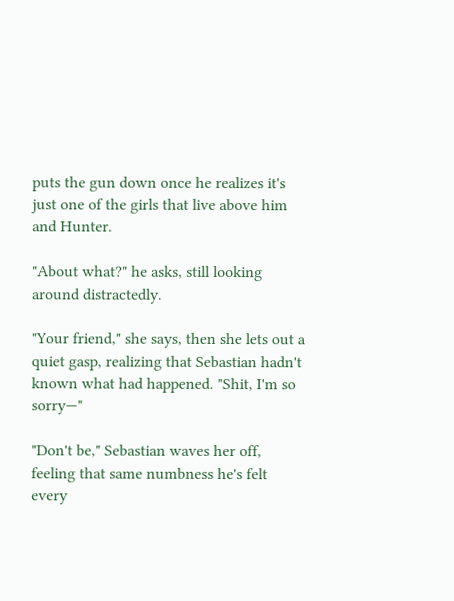puts the gun down once he realizes it's just one of the girls that live above him and Hunter.

"About what?" he asks, still looking around distractedly.

"Your friend," she says, then she lets out a quiet gasp, realizing that Sebastian hadn't known what had happened. "Shit, I'm so sorry—"

"Don't be," Sebastian waves her off, feeling that same numbness he's felt every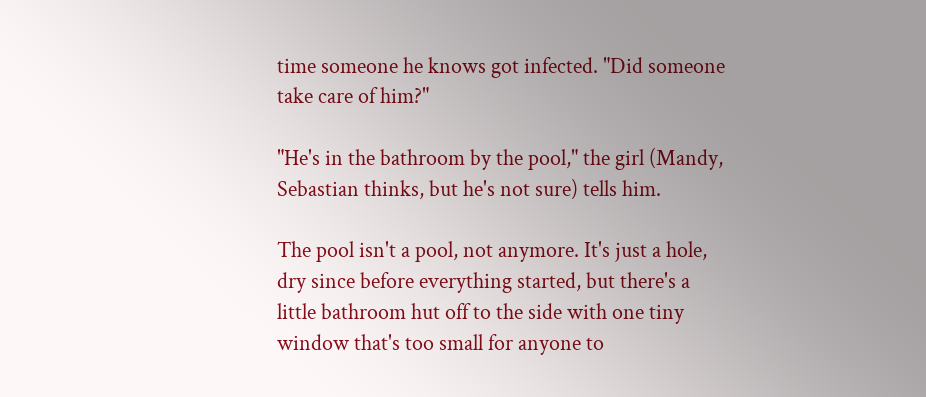time someone he knows got infected. "Did someone take care of him?"

"He's in the bathroom by the pool," the girl (Mandy, Sebastian thinks, but he's not sure) tells him.

The pool isn't a pool, not anymore. It's just a hole, dry since before everything started, but there's a little bathroom hut off to the side with one tiny window that's too small for anyone to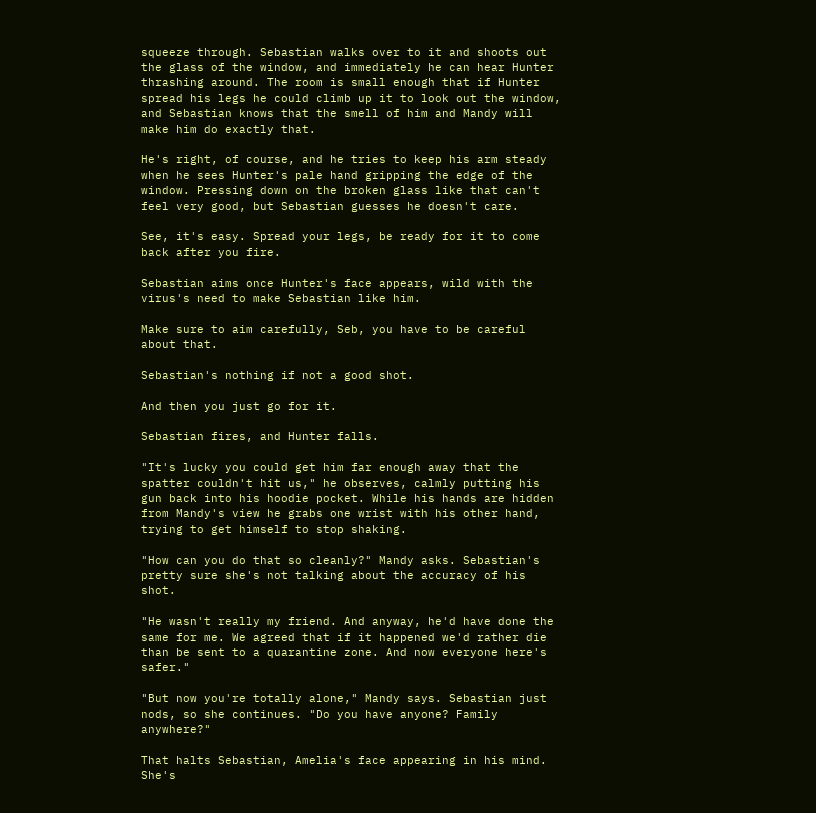squeeze through. Sebastian walks over to it and shoots out the glass of the window, and immediately he can hear Hunter thrashing around. The room is small enough that if Hunter spread his legs he could climb up it to look out the window, and Sebastian knows that the smell of him and Mandy will make him do exactly that.

He's right, of course, and he tries to keep his arm steady when he sees Hunter's pale hand gripping the edge of the window. Pressing down on the broken glass like that can't feel very good, but Sebastian guesses he doesn't care.

See, it's easy. Spread your legs, be ready for it to come back after you fire.

Sebastian aims once Hunter's face appears, wild with the virus's need to make Sebastian like him.

Make sure to aim carefully, Seb, you have to be careful about that.

Sebastian's nothing if not a good shot.

And then you just go for it.

Sebastian fires, and Hunter falls.

"It's lucky you could get him far enough away that the spatter couldn't hit us," he observes, calmly putting his gun back into his hoodie pocket. While his hands are hidden from Mandy's view he grabs one wrist with his other hand, trying to get himself to stop shaking.

"How can you do that so cleanly?" Mandy asks. Sebastian's pretty sure she's not talking about the accuracy of his shot.

"He wasn't really my friend. And anyway, he'd have done the same for me. We agreed that if it happened we'd rather die than be sent to a quarantine zone. And now everyone here's safer."

"But now you're totally alone," Mandy says. Sebastian just nods, so she continues. "Do you have anyone? Family anywhere?"

That halts Sebastian, Amelia's face appearing in his mind. She's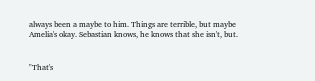always been a maybe to him. Things are terrible, but maybe Amelia's okay. Sebastian knows, he knows that she isn't, but.


"That's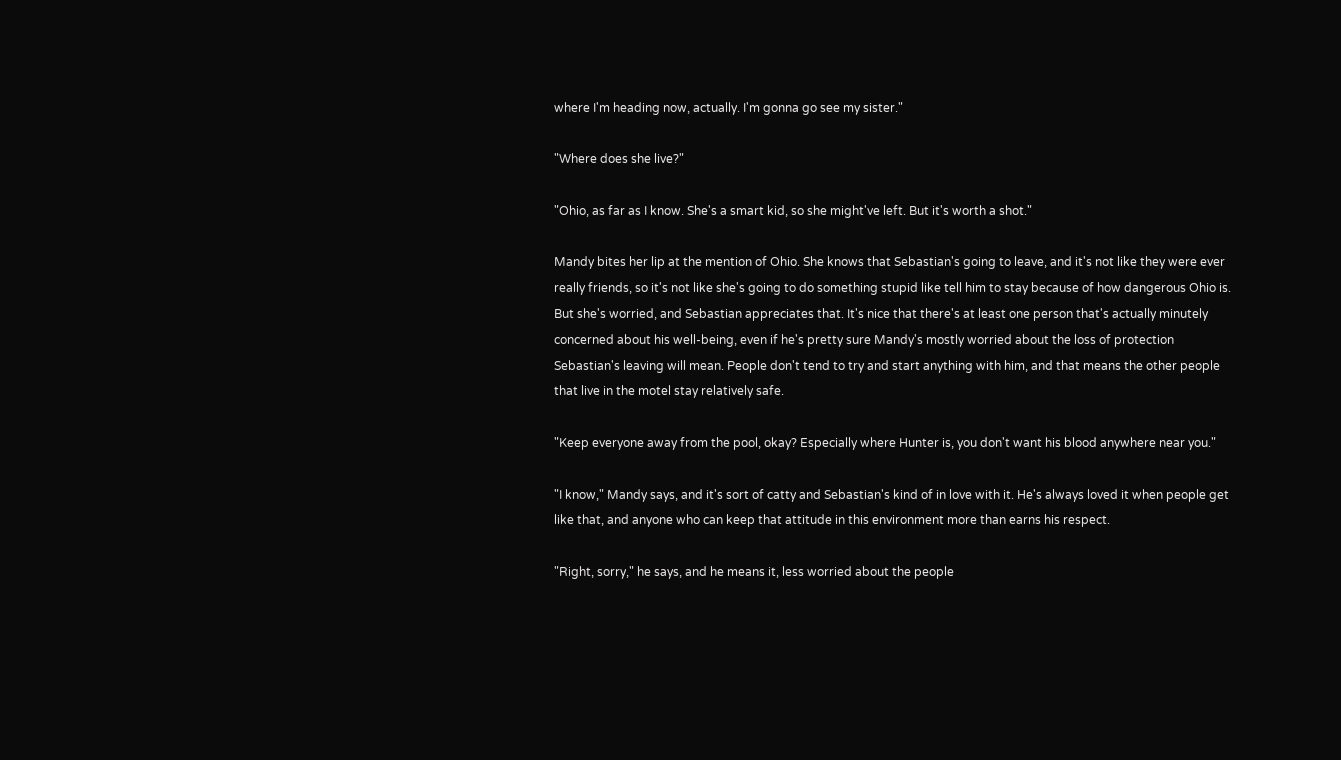where I'm heading now, actually. I'm gonna go see my sister."

"Where does she live?"

"Ohio, as far as I know. She's a smart kid, so she might've left. But it's worth a shot."

Mandy bites her lip at the mention of Ohio. She knows that Sebastian's going to leave, and it's not like they were ever really friends, so it's not like she's going to do something stupid like tell him to stay because of how dangerous Ohio is. But she's worried, and Sebastian appreciates that. It's nice that there's at least one person that's actually minutely concerned about his well-being, even if he's pretty sure Mandy's mostly worried about the loss of protection Sebastian's leaving will mean. People don't tend to try and start anything with him, and that means the other people that live in the motel stay relatively safe.

"Keep everyone away from the pool, okay? Especially where Hunter is, you don't want his blood anywhere near you."

"I know," Mandy says, and it's sort of catty and Sebastian's kind of in love with it. He's always loved it when people get like that, and anyone who can keep that attitude in this environment more than earns his respect.

"Right, sorry," he says, and he means it, less worried about the people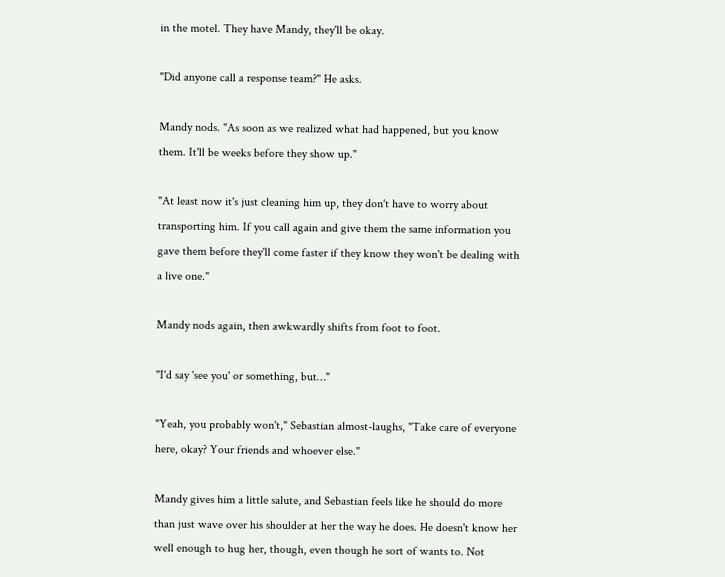in the motel. They have Mandy, they'll be okay.

"Did anyone call a response team?" He asks.

Mandy nods. "As soon as we realized what had happened, but you know them. It'll be weeks before they show up."

"At least now it's just cleaning him up, they don't have to worry about transporting him. If you call again and give them the same information you gave them before they'll come faster if they know they won't be dealing with a live one."

Mandy nods again, then awkwardly shifts from foot to foot.

"I'd say 'see you' or something, but…"

"Yeah, you probably won't," Sebastian almost-laughs, "Take care of everyone here, okay? Your friends and whoever else."

Mandy gives him a little salute, and Sebastian feels like he should do more than just wave over his shoulder at her the way he does. He doesn't know her well enough to hug her, though, even though he sort of wants to. Not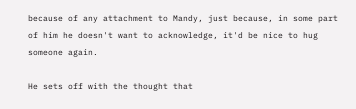because of any attachment to Mandy, just because, in some part of him he doesn't want to acknowledge, it'd be nice to hug someone again.

He sets off with the thought that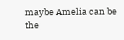maybe Amelia can be the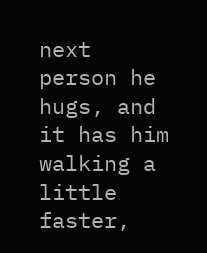next person he hugs, and it has him walking a little faster,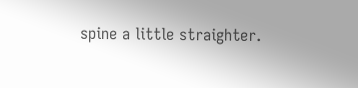spine a little straighter.